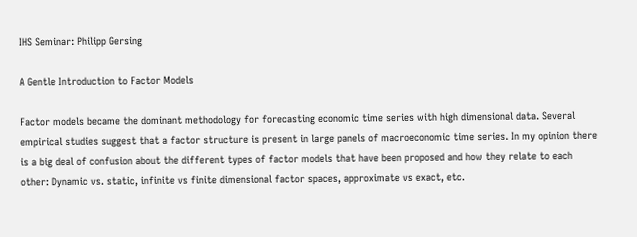IHS Seminar: Philipp Gersing

A Gentle Introduction to Factor Models

Factor models became the dominant methodology for forecasting economic time series with high dimensional data. Several empirical studies suggest that a factor structure is present in large panels of macroeconomic time series. In my opinion there is a big deal of confusion about the different types of factor models that have been proposed and how they relate to each other: Dynamic vs. static, infinite vs finite dimensional factor spaces, approximate vs exact, etc.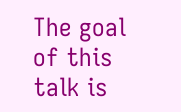The goal of this talk is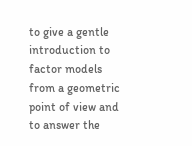to give a gentle introduction to factor models from a geometric point of view and to answer the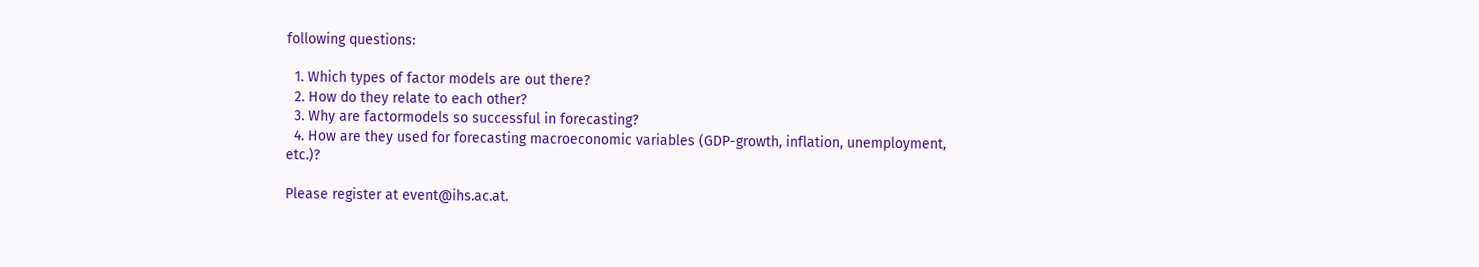following questions:

  1. Which types of factor models are out there?
  2. How do they relate to each other?
  3. Why are factormodels so successful in forecasting?
  4. How are they used for forecasting macroeconomic variables (GDP-growth, inflation, unemployment, etc.)?

Please register at event@ihs.ac.at.